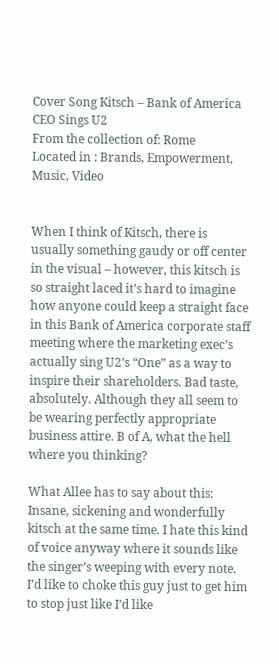Cover Song Kitsch – Bank of America CEO Sings U2
From the collection of: Rome
Located in : Brands, Empowerment, Music, Video


When I think of Kitsch, there is usually something gaudy or off center in the visual – however, this kitsch is so straight laced it’s hard to imagine how anyone could keep a straight face in this Bank of America corporate staff meeting where the marketing exec’s actually sing U2’s “One” as a way to inspire their shareholders. Bad taste, absolutely. Although they all seem to be wearing perfectly appropriate business attire. B of A, what the hell where you thinking?

What Allee has to say about this:
Insane, sickening and wonderfully kitsch at the same time. I hate this kind of voice anyway where it sounds like the singer’s weeping with every note. I’d like to choke this guy just to get him to stop just like I’d like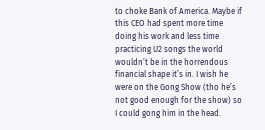to choke Bank of America. Maybe if this CEO had spent more time doing his work and less time practicing U2 songs the world wouldn’t be in the horrendous financial shape it’s in. I wish he were on the Gong Show (tho he’s not good enough for the show) so I could gong him in the head.